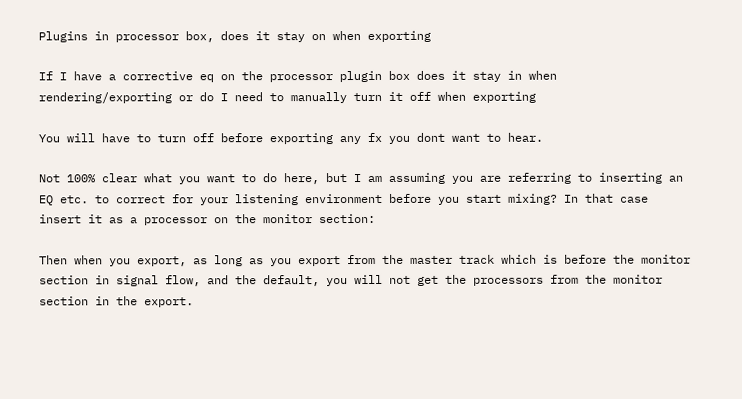Plugins in processor box, does it stay on when exporting

If I have a corrective eq on the processor plugin box does it stay in when rendering/exporting or do I need to manually turn it off when exporting

You will have to turn off before exporting any fx you dont want to hear.

Not 100% clear what you want to do here, but I am assuming you are referring to inserting an EQ etc. to correct for your listening environment before you start mixing? In that case insert it as a processor on the monitor section:

Then when you export, as long as you export from the master track which is before the monitor section in signal flow, and the default, you will not get the processors from the monitor section in the export.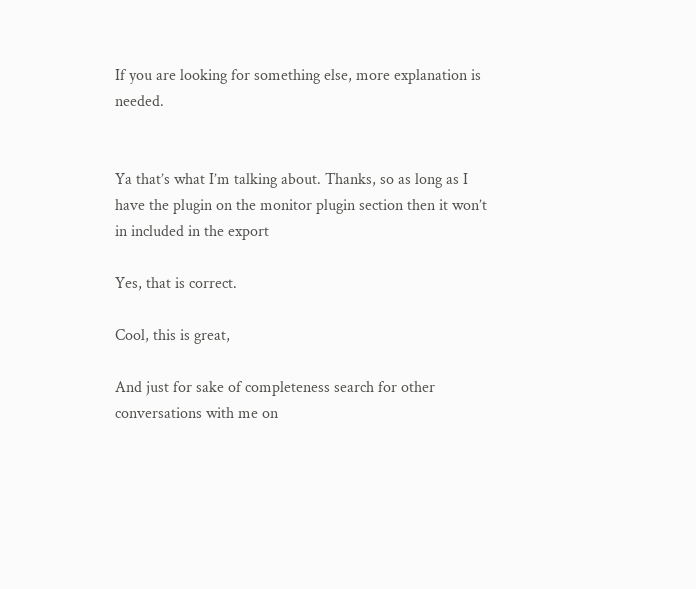If you are looking for something else, more explanation is needed.


Ya that’s what I’m talking about. Thanks, so as long as I have the plugin on the monitor plugin section then it won’t in included in the export

Yes, that is correct.

Cool, this is great,

And just for sake of completeness search for other conversations with me on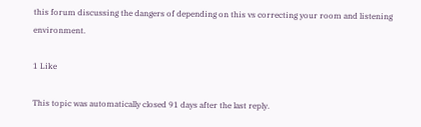this forum discussing the dangers of depending on this vs correcting your room and listening environment.

1 Like

This topic was automatically closed 91 days after the last reply.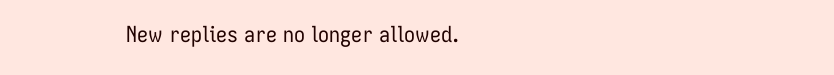New replies are no longer allowed.